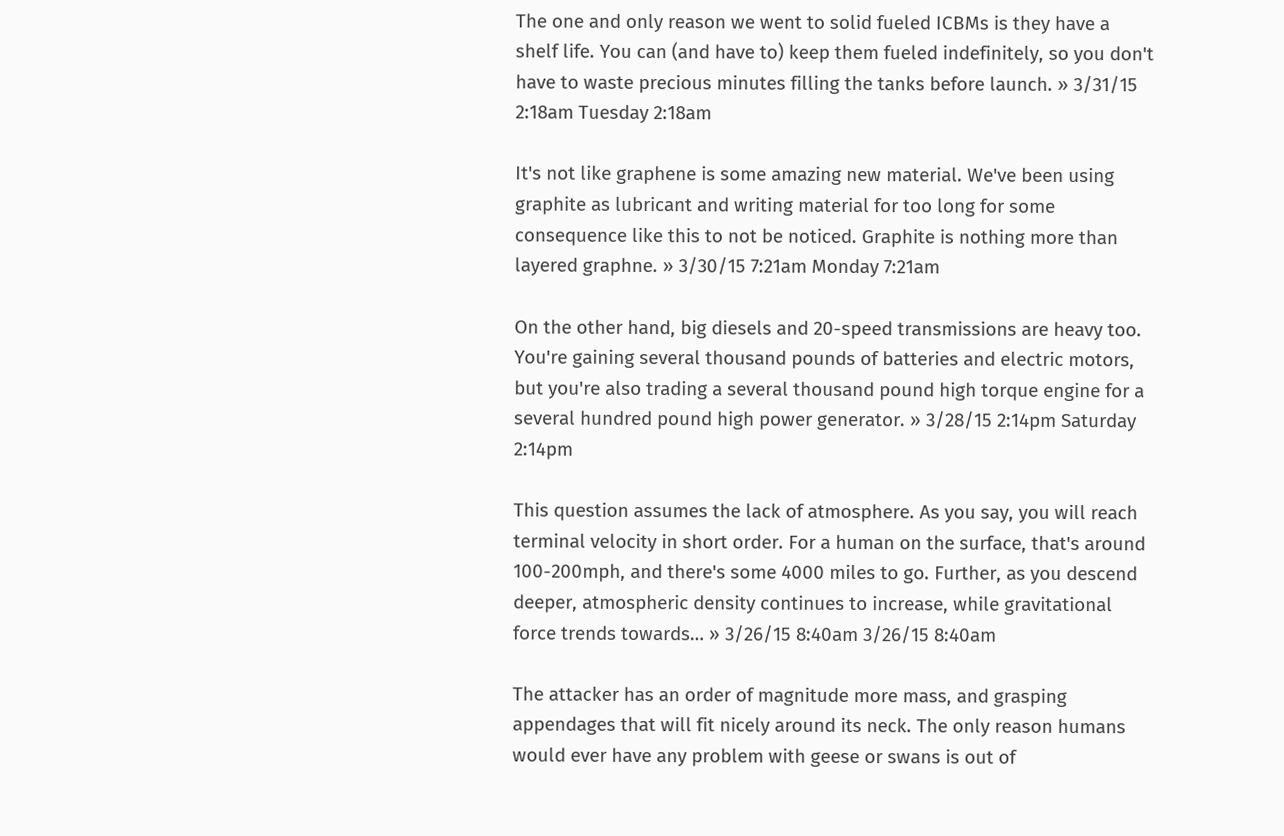The one and only reason we went to solid fueled ICBMs is they have a shelf life. You can (and have to) keep them fueled indefinitely, so you don't have to waste precious minutes filling the tanks before launch. » 3/31/15 2:18am Tuesday 2:18am

It's not like graphene is some amazing new material. We've been using graphite as lubricant and writing material for too long for some consequence like this to not be noticed. Graphite is nothing more than layered graphne. » 3/30/15 7:21am Monday 7:21am

On the other hand, big diesels and 20-speed transmissions are heavy too. You're gaining several thousand pounds of batteries and electric motors, but you're also trading a several thousand pound high torque engine for a several hundred pound high power generator. » 3/28/15 2:14pm Saturday 2:14pm

This question assumes the lack of atmosphere. As you say, you will reach terminal velocity in short order. For a human on the surface, that's around 100-200mph, and there's some 4000 miles to go. Further, as you descend deeper, atmospheric density continues to increase, while gravitational force trends towards… » 3/26/15 8:40am 3/26/15 8:40am

The attacker has an order of magnitude more mass, and grasping appendages that will fit nicely around its neck. The only reason humans would ever have any problem with geese or swans is out of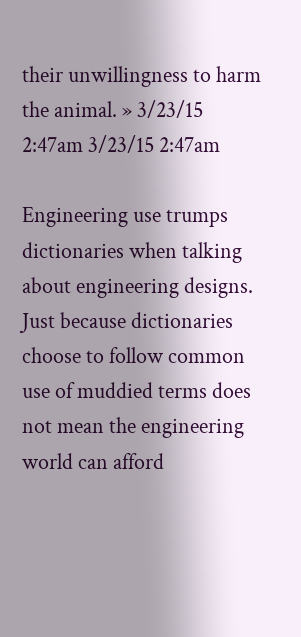their unwillingness to harm the animal. » 3/23/15 2:47am 3/23/15 2:47am

Engineering use trumps dictionaries when talking about engineering designs. Just because dictionaries choose to follow common use of muddied terms does not mean the engineering world can afford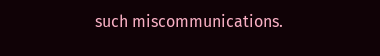such miscommunications.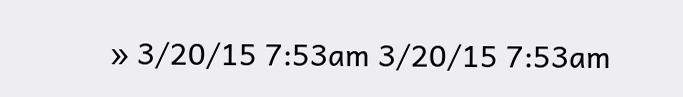» 3/20/15 7:53am 3/20/15 7:53am